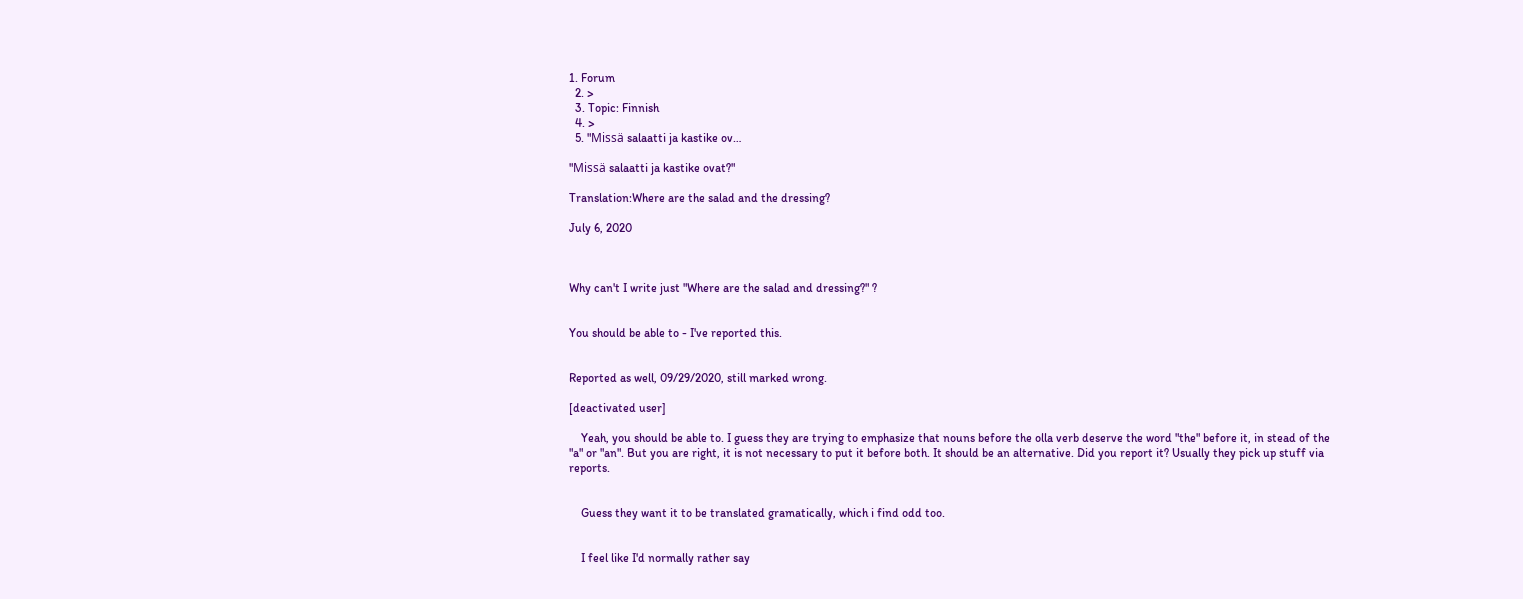1. Forum
  2. >
  3. Topic: Finnish
  4. >
  5. "Missä salaatti ja kastike ov…

"Missä salaatti ja kastike ovat?"

Translation:Where are the salad and the dressing?

July 6, 2020



Why can't I write just "Where are the salad and dressing?" ?


You should be able to - I've reported this.


Reported as well, 09/29/2020, still marked wrong.

[deactivated user]

    Yeah, you should be able to. I guess they are trying to emphasize that nouns before the olla verb deserve the word "the" before it, in stead of the "a" or "an". But you are right, it is not necessary to put it before both. It should be an alternative. Did you report it? Usually they pick up stuff via reports.


    Guess they want it to be translated gramatically, which i find odd too.


    I feel like I'd normally rather say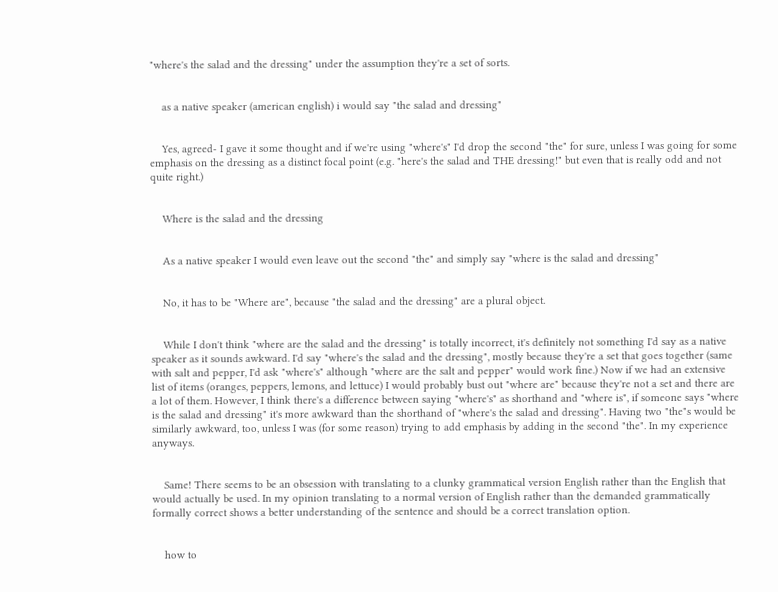"where's the salad and the dressing" under the assumption they're a set of sorts.


    as a native speaker (american english) i would say "the salad and dressing"


    Yes, agreed- I gave it some thought and if we're using "where's" I'd drop the second "the" for sure, unless I was going for some emphasis on the dressing as a distinct focal point (e.g. "here's the salad and THE dressing!" but even that is really odd and not quite right.)


    Where is the salad and the dressing


    As a native speaker I would even leave out the second "the" and simply say "where is the salad and dressing"


    No, it has to be "Where are", because "the salad and the dressing" are a plural object.


    While I don't think "where are the salad and the dressing" is totally incorrect, it's definitely not something I'd say as a native speaker as it sounds awkward. I'd say "where's the salad and the dressing", mostly because they're a set that goes together (same with salt and pepper, I'd ask "where's" although "where are the salt and pepper" would work fine.) Now if we had an extensive list of items (oranges, peppers, lemons, and lettuce) I would probably bust out "where are" because they're not a set and there are a lot of them. However, I think there's a difference between saying "where's" as shorthand and "where is", if someone says "where is the salad and dressing" it's more awkward than the shorthand of "where's the salad and dressing". Having two "the"s would be similarly awkward, too, unless I was (for some reason) trying to add emphasis by adding in the second "the". In my experience anyways.


    Same! There seems to be an obsession with translating to a clunky grammatical version English rather than the English that would actually be used. In my opinion translating to a normal version of English rather than the demanded grammatically formally correct shows a better understanding of the sentence and should be a correct translation option.


    how to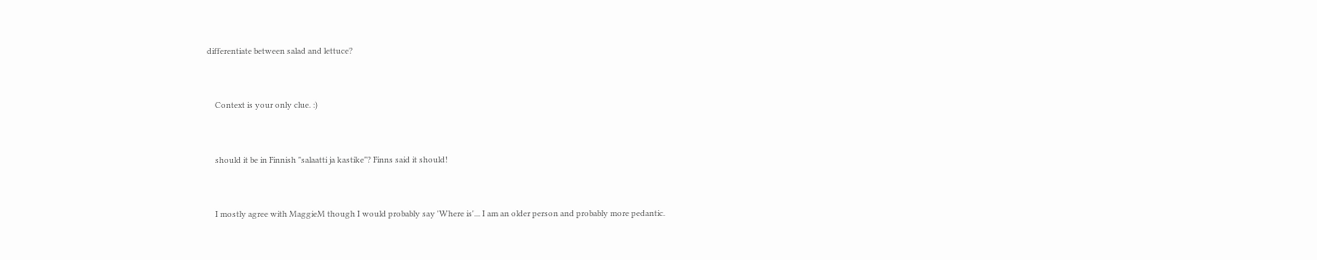differentiate between salad and lettuce?


    Context is your only clue. :)


    should it be in Finnish "salaatti ja kastike"? Finns said it should!


    I mostly agree with MaggieM though I would probably say 'Where is'... I am an older person and probably more pedantic.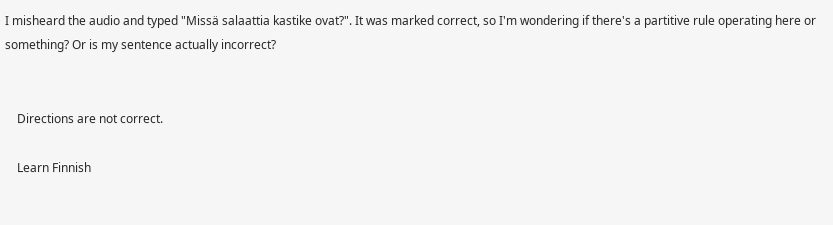I misheard the audio and typed "Missä salaattia kastike ovat?". It was marked correct, so I'm wondering if there's a partitive rule operating here or something? Or is my sentence actually incorrect?


    Directions are not correct.

    Learn Finnish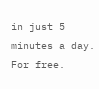in just 5 minutes a day. For free.